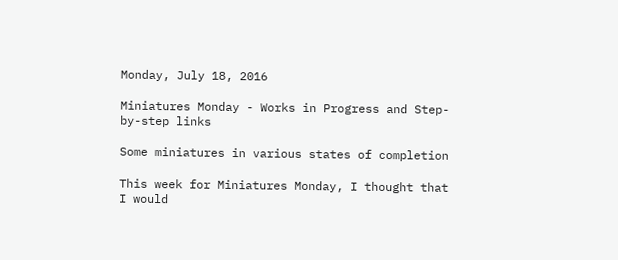Monday, July 18, 2016

Miniatures Monday - Works in Progress and Step-by-step links

Some miniatures in various states of completion

This week for Miniatures Monday, I thought that I would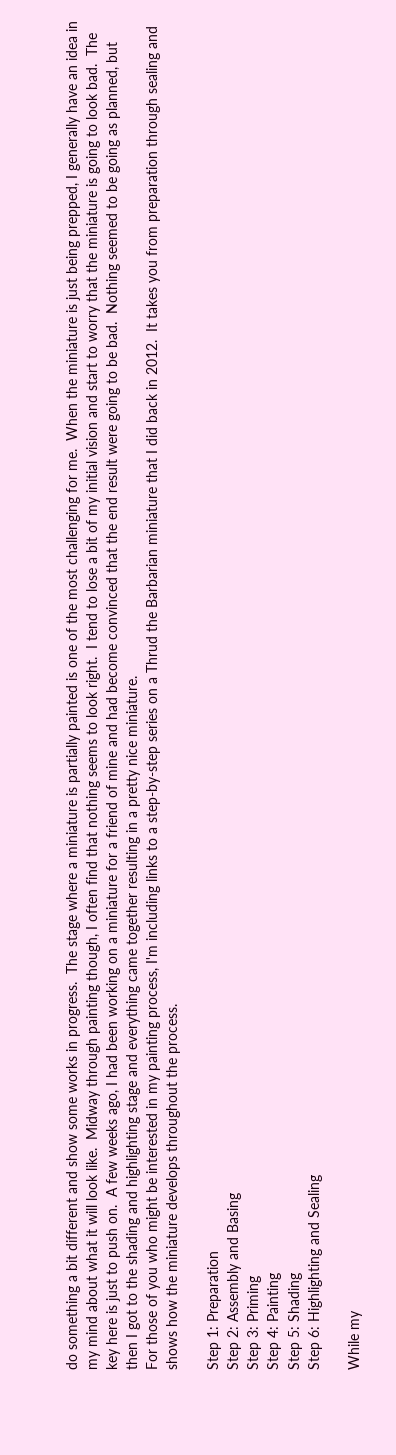do something a bit different and show some works in progress.  The stage where a miniature is partially painted is one of the most challenging for me.  When the miniature is just being prepped, I generally have an idea in my mind about what it will look like.  Midway through painting though, I often find that nothing seems to look right.  I tend to lose a bit of my initial vision and start to worry that the miniature is going to look bad.  The key here is just to push on.  A few weeks ago, I had been working on a miniature for a friend of mine and had become convinced that the end result were going to be bad.  Nothing seemed to be going as planned, but then I got to the shading and highlighting stage and everything came together resulting in a pretty nice miniature.
For those of you who might be interested in my painting process, I'm including links to a step-by-step series on a Thrud the Barbarian miniature that I did back in 2012.  It takes you from preparation through sealing and shows how the miniature develops throughout the process.

Step 1: Preparation
Step 2: Assembly and Basing
Step 3: Priming
Step 4: Painting
Step 5: Shading
Step 6: Highlighting and Sealing

While my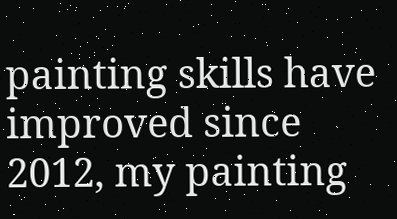painting skills have improved since 2012, my painting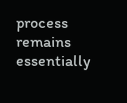process remains essentially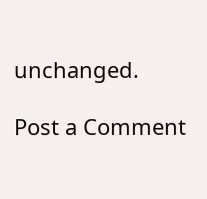unchanged.

Post a Comment